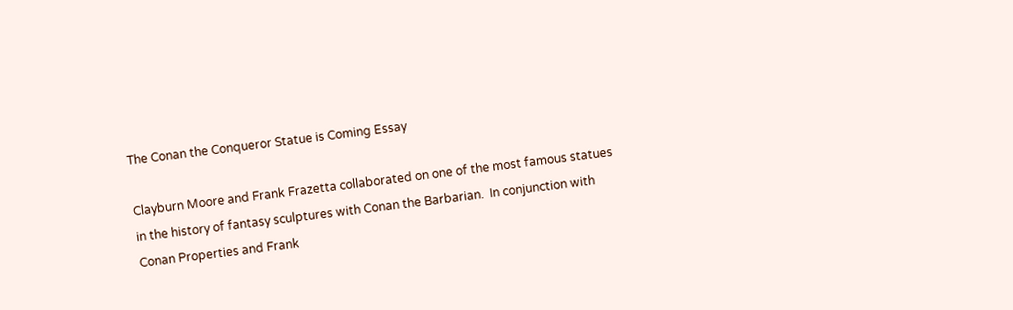The Conan the Conqueror Statue is Coming Essay

Clayburn Moore and Frank Frazetta collaborated on one of the most famous statues in the history of fantasy sculptures with Conan the Barbarian.  In conjunction with Conan Properties and Frank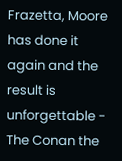Frazetta, Moore has done it again and the result is unforgettable - The Conan the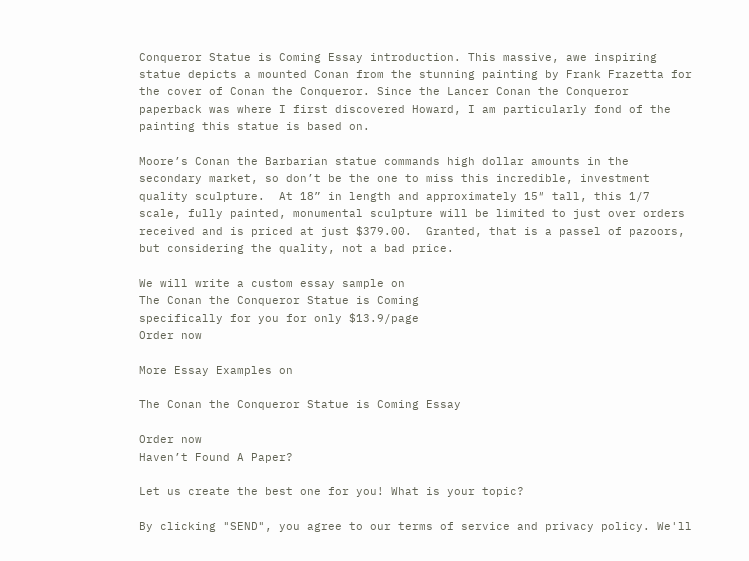Conqueror Statue is Coming Essay introduction. This massive, awe inspiring statue depicts a mounted Conan from the stunning painting by Frank Frazetta for the cover of Conan the Conqueror. Since the Lancer Conan the Conqueror paperback was where I first discovered Howard, I am particularly fond of the painting this statue is based on.

Moore’s Conan the Barbarian statue commands high dollar amounts in the secondary market, so don’t be the one to miss this incredible, investment quality sculpture.  At 18” in length and approximately 15″ tall, this 1/7 scale, fully painted, monumental sculpture will be limited to just over orders received and is priced at just $379.00.  Granted, that is a passel of pazoors, but considering the quality, not a bad price.

We will write a custom essay sample on
The Conan the Conqueror Statue is Coming
specifically for you for only $13.9/page
Order now

More Essay Examples on

The Conan the Conqueror Statue is Coming Essay

Order now
Haven’t Found A Paper?

Let us create the best one for you! What is your topic?

By clicking "SEND", you agree to our terms of service and privacy policy. We'll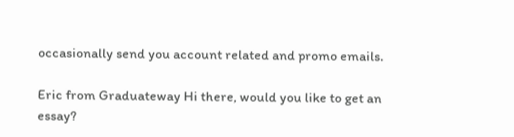occasionally send you account related and promo emails.

Eric from Graduateway Hi there, would you like to get an essay?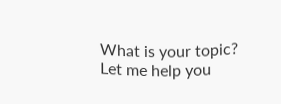What is your topic? Let me help you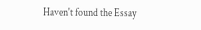Haven't found the Essay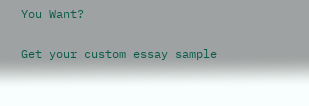You Want?

Get your custom essay sample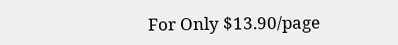For Only $13.90/page